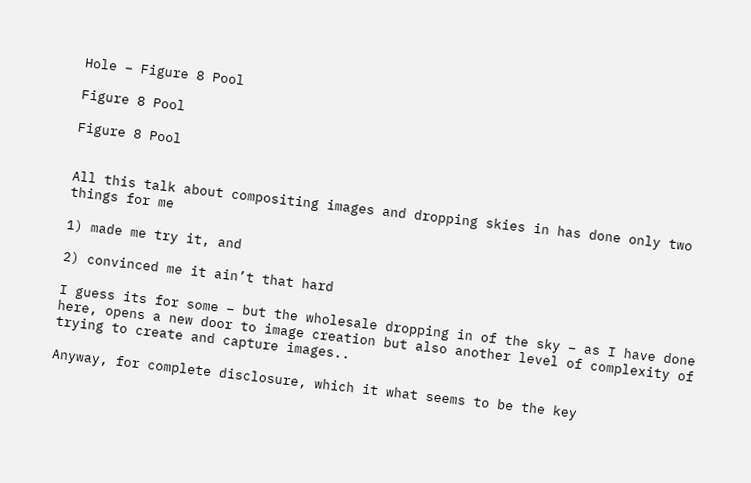Hole – Figure 8 Pool

Figure 8 Pool

Figure 8 Pool


All this talk about compositing images and dropping skies in has done only two things for me

1) made me try it, and

2) convinced me it ain’t that hard

I guess its for some – but the wholesale dropping in of the sky – as I have done here, opens a new door to image creation but also another level of complexity of trying to create and capture images..

Anyway, for complete disclosure, which it what seems to be the key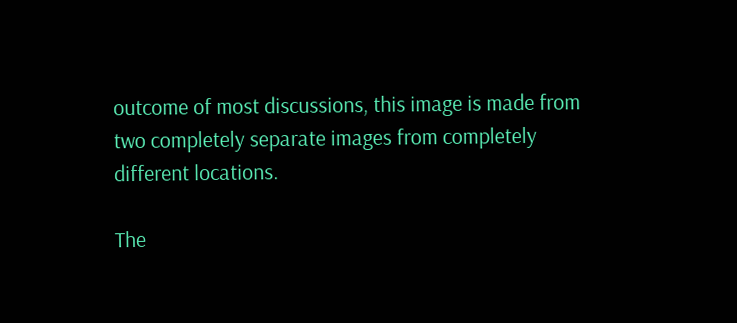outcome of most discussions, this image is made from two completely separate images from completely different locations.

The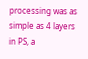processing was as simple as 4 layers in PS, a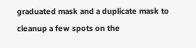graduated mask and a duplicate mask to cleanup a few spots on the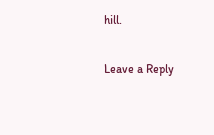hill.

Leave a Reply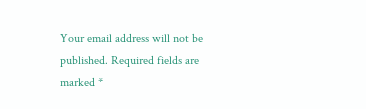Your email address will not be published. Required fields are marked *